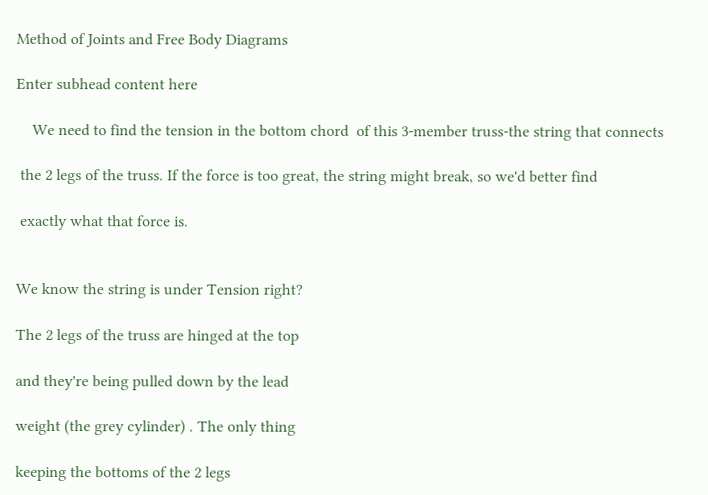Method of Joints and Free Body Diagrams

Enter subhead content here

    We need to find the tension in the bottom chord  of this 3-member truss-the string that connects

 the 2 legs of the truss. If the force is too great, the string might break, so we'd better find

 exactly what that force is.


We know the string is under Tension right?

The 2 legs of the truss are hinged at the top

and they're being pulled down by the lead

weight (the grey cylinder) . The only thing

keeping the bottoms of the 2 legs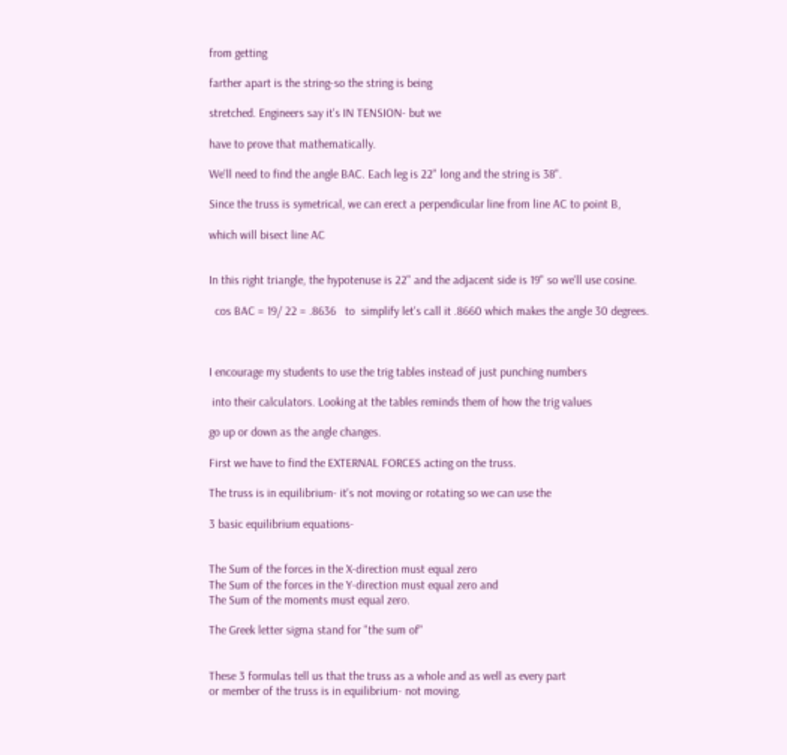from getting

farther apart is the string-so the string is being

stretched. Engineers say it's IN TENSION- but we

have to prove that mathematically.

We'll need to find the angle BAC. Each leg is 22" long and the string is 38".

Since the truss is symetrical, we can erect a perpendicular line from line AC to point B,

which will bisect line AC


In this right triangle, the hypotenuse is 22" and the adjacent side is 19" so we'll use cosine.

  cos BAC = 19/ 22 = .8636   to  simplify let's call it .8660 which makes the angle 30 degrees.



I encourage my students to use the trig tables instead of just punching numbers

 into their calculators. Looking at the tables reminds them of how the trig values

go up or down as the angle changes.

First we have to find the EXTERNAL FORCES acting on the truss.

The truss is in equilibrium- it's not moving or rotating so we can use the

3 basic equilibrium equations-


The Sum of the forces in the X-direction must equal zero
The Sum of the forces in the Y-direction must equal zero and
The Sum of the moments must equal zero.

The Greek letter sigma stand for "the sum of"


These 3 formulas tell us that the truss as a whole and as well as every part
or member of the truss is in equilibrium- not moving.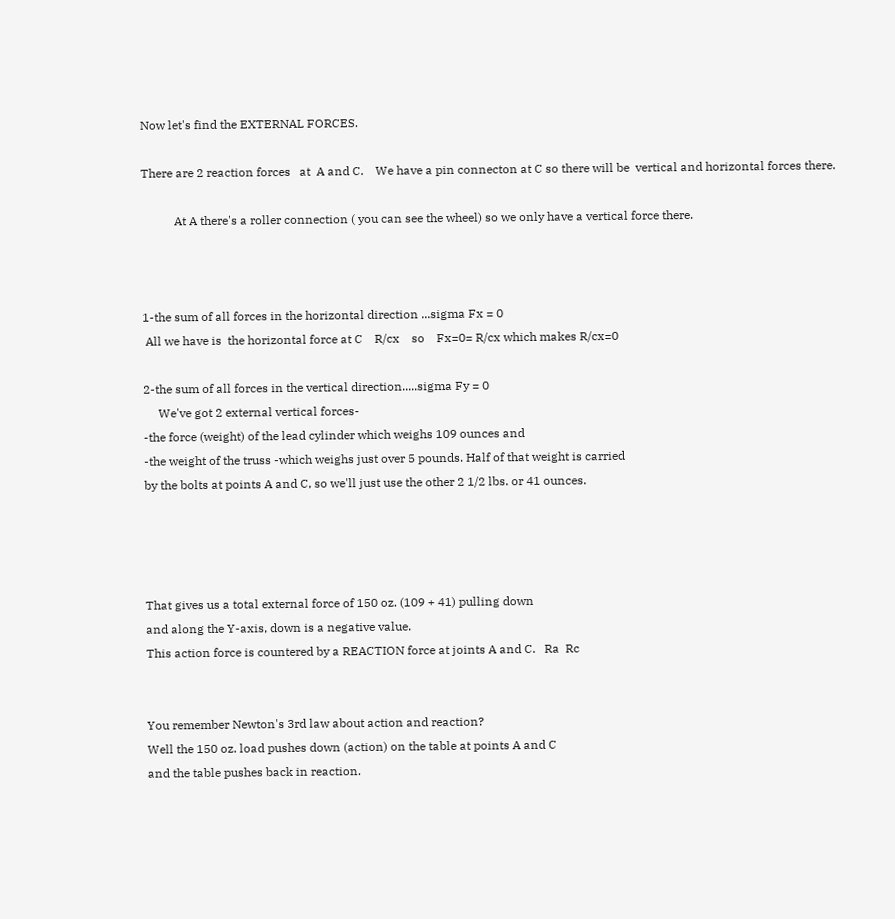Now let's find the EXTERNAL FORCES.

There are 2 reaction forces   at  A and C.    We have a pin connecton at C so there will be  vertical and horizontal forces there.

           At A there's a roller connection ( you can see the wheel) so we only have a vertical force there.



1-the sum of all forces in the horizontal direction ...sigma Fx = 0
 All we have is  the horizontal force at C    R/cx    so    Fx=0= R/cx which makes R/cx=0

2-the sum of all forces in the vertical direction.....sigma Fy = 0
     We've got 2 external vertical forces-
-the force (weight) of the lead cylinder which weighs 109 ounces and
-the weight of the truss -which weighs just over 5 pounds. Half of that weight is carried
by the bolts at points A and C, so we'll just use the other 2 1/2 lbs. or 41 ounces.




That gives us a total external force of 150 oz. (109 + 41) pulling down
and along the Y-axis, down is a negative value.
This action force is countered by a REACTION force at joints A and C.   Ra  Rc


You remember Newton's 3rd law about action and reaction?
Well the 150 oz. load pushes down (action) on the table at points A and C
and the table pushes back in reaction.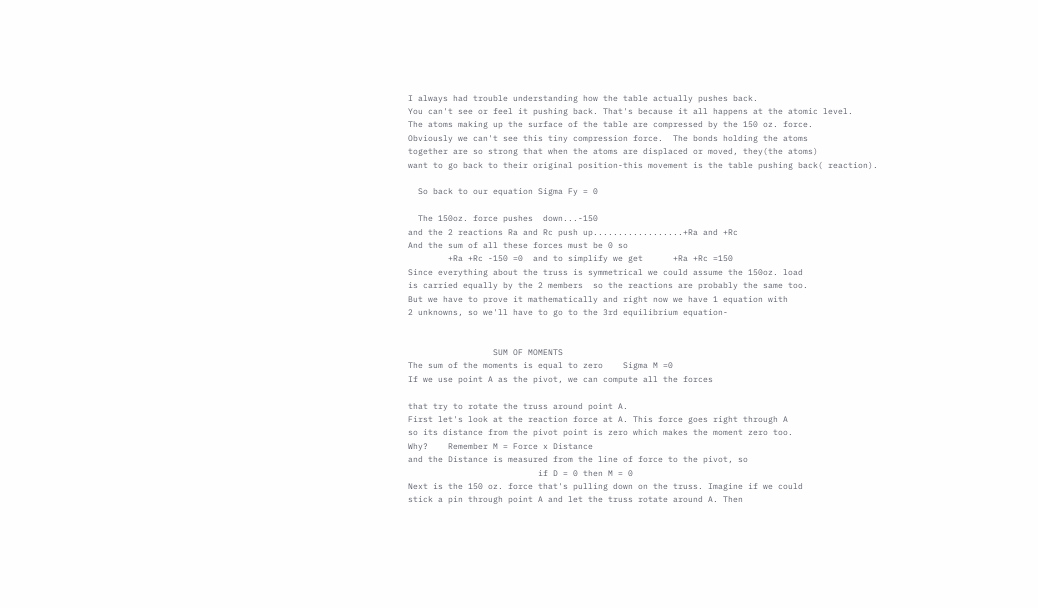I always had trouble understanding how the table actually pushes back.
You can't see or feel it pushing back. That's because it all happens at the atomic level.
The atoms making up the surface of the table are compressed by the 150 oz. force.
Obviously we can't see this tiny compression force.  The bonds holding the atoms
together are so strong that when the atoms are displaced or moved, they(the atoms)
want to go back to their original position-this movement is the table pushing back( reaction).

  So back to our equation Sigma Fy = 0

  The 150oz. force pushes  down...-150
and the 2 reactions Ra and Rc push up..................+Ra and +Rc
And the sum of all these forces must be 0 so
        +Ra +Rc -150 =0  and to simplify we get      +Ra +Rc =150
Since everything about the truss is symmetrical we could assume the 150oz. load
is carried equally by the 2 members  so the reactions are probably the same too.
But we have to prove it mathematically and right now we have 1 equation with
2 unknowns, so we'll have to go to the 3rd equilibrium equation-


                 SUM OF MOMENTS
The sum of the moments is equal to zero    Sigma M =0
If we use point A as the pivot, we can compute all the forces

that try to rotate the truss around point A.
First let's look at the reaction force at A. This force goes right through A
so its distance from the pivot point is zero which makes the moment zero too.
Why?    Remember M = Force x Distance
and the Distance is measured from the line of force to the pivot, so
                          if D = 0 then M = 0
Next is the 150 oz. force that's pulling down on the truss. Imagine if we could
stick a pin through point A and let the truss rotate around A. Then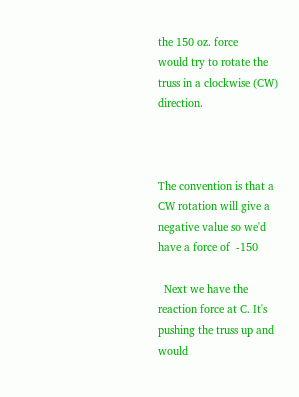the 150 oz. force
would try to rotate the truss in a clockwise (CW) direction.



The convention is that a CW rotation will give a negative value so we'd have a force of  -150

  Next we have the reaction force at C. It's pushing the truss up and would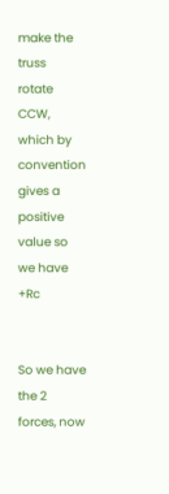make the truss
rotate CCW, which by convention gives a positive value so we have   +Rc


So we have the 2 forces, now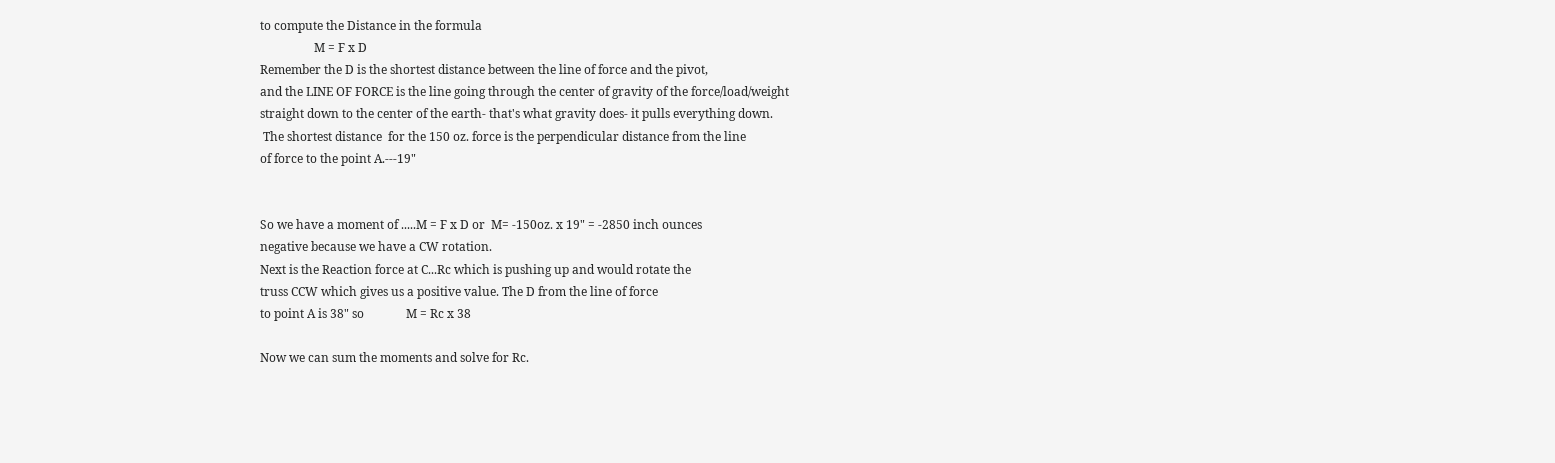to compute the Distance in the formula
                  M = F x D
Remember the D is the shortest distance between the line of force and the pivot,
and the LINE OF FORCE is the line going through the center of gravity of the force/load/weight
straight down to the center of the earth- that's what gravity does- it pulls everything down.
 The shortest distance  for the 150 oz. force is the perpendicular distance from the line
of force to the point A.---19"


So we have a moment of .....M = F x D or  M= -150oz. x 19" = -2850 inch ounces
negative because we have a CW rotation.
Next is the Reaction force at C...Rc which is pushing up and would rotate the
truss CCW which gives us a positive value. The D from the line of force
to point A is 38" so              M = Rc x 38

Now we can sum the moments and solve for Rc.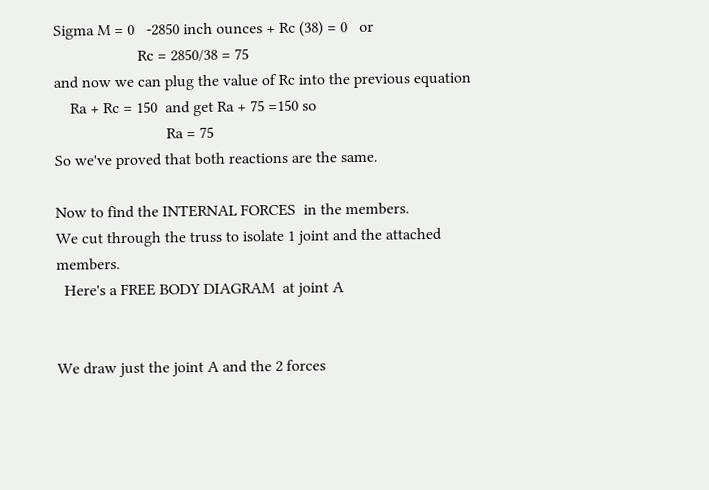Sigma M = 0   -2850 inch ounces + Rc (38) = 0   or
                     Rc = 2850/38 = 75
and now we can plug the value of Rc into the previous equation
    Ra + Rc = 150  and get Ra + 75 =150 so
                            Ra = 75
So we've proved that both reactions are the same.

Now to find the INTERNAL FORCES  in the members.
We cut through the truss to isolate 1 joint and the attached members.
  Here's a FREE BODY DIAGRAM  at joint A


We draw just the joint A and the 2 forces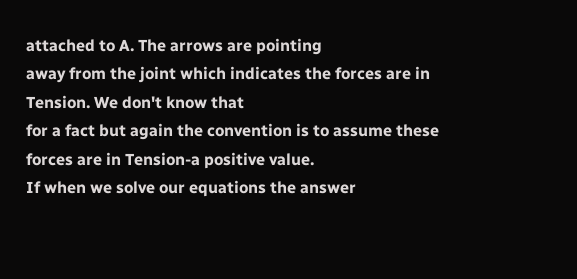attached to A. The arrows are pointing
away from the joint which indicates the forces are in Tension. We don't know that
for a fact but again the convention is to assume these forces are in Tension-a positive value.
If when we solve our equations the answer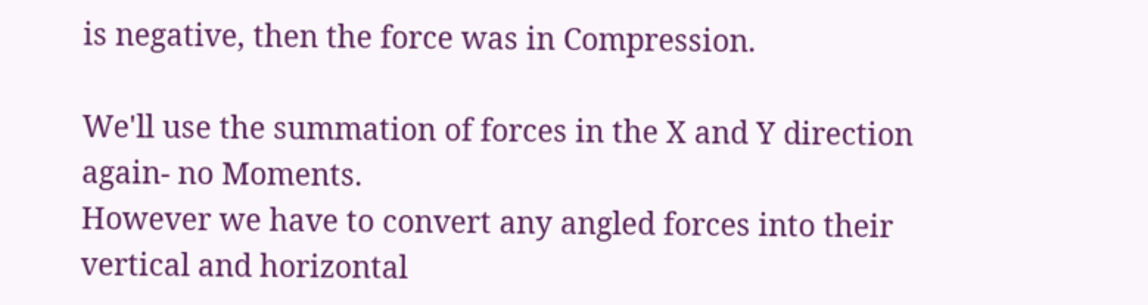is negative, then the force was in Compression.

We'll use the summation of forces in the X and Y direction again- no Moments.
However we have to convert any angled forces into their vertical and horizontal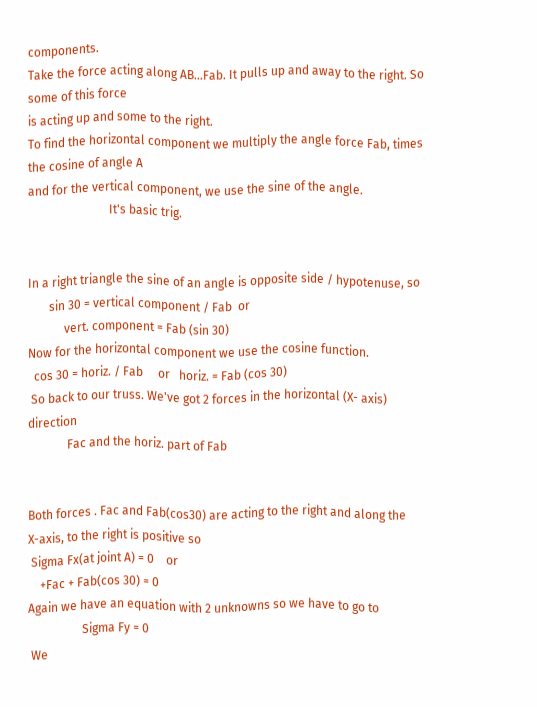components.
Take the force acting along AB...Fab. It pulls up and away to the right. So some of this force
is acting up and some to the right.
To find the horizontal component we multiply the angle force Fab, times the cosine of angle A
and for the vertical component, we use the sine of the angle.
                           It's basic trig.


In a right triangle the sine of an angle is opposite side / hypotenuse, so
       sin 30 = vertical component / Fab  or
            vert. component = Fab (sin 30)
Now for the horizontal component we use the cosine function.
  cos 30 = horiz. / Fab     or   horiz. = Fab (cos 30)
 So back to our truss. We've got 2 forces in the horizontal (X- axis) direction
             Fac and the horiz. part of Fab


Both forces . Fac and Fab(cos30) are acting to the right and along the
X-axis, to the right is positive so
 Sigma Fx(at joint A) = 0    or
    +Fac + Fab(cos 30) = 0
Again we have an equation with 2 unknowns so we have to go to
                  Sigma Fy = 0
 We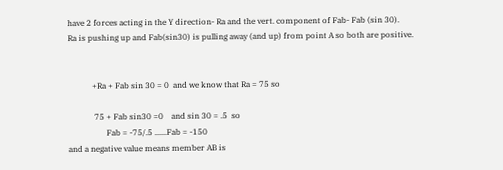have 2 forces acting in the Y direction- Ra and the vert. component of Fab- Fab (sin 30).
Ra is pushing up and Fab(sin30) is pulling away (and up) from point A so both are positive.


            +Ra + Fab sin 30 = 0  and we know that Ra = 75 so

             75 + Fab sin30 =0    and sin 30 = .5  so
                   Fab = -75/.5 ......Fab = -150
and a negative value means member AB is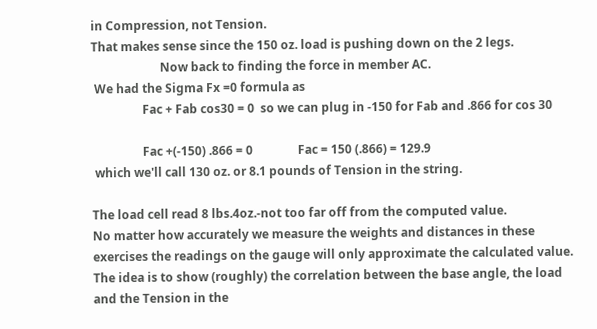in Compression, not Tension.
That makes sense since the 150 oz. load is pushing down on the 2 legs.
                       Now back to finding the force in member AC.
 We had the Sigma Fx =0 formula as
                 Fac + Fab cos30 = 0  so we can plug in -150 for Fab and .866 for cos 30

                 Fac +(-150) .866 = 0               Fac = 150 (.866) = 129.9
 which we'll call 130 oz. or 8.1 pounds of Tension in the string.

The load cell read 8 lbs.4oz.-not too far off from the computed value.
No matter how accurately we measure the weights and distances in these
exercises the readings on the gauge will only approximate the calculated value.
The idea is to show (roughly) the correlation between the base angle, the load
and the Tension in the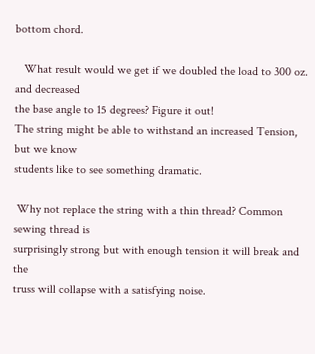bottom chord.

   What result would we get if we doubled the load to 300 oz. and decreased
the base angle to 15 degrees? Figure it out!
The string might be able to withstand an increased Tension, but we know
students like to see something dramatic.

 Why not replace the string with a thin thread? Common sewing thread is
surprisingly strong but with enough tension it will break and the
truss will collapse with a satisfying noise.